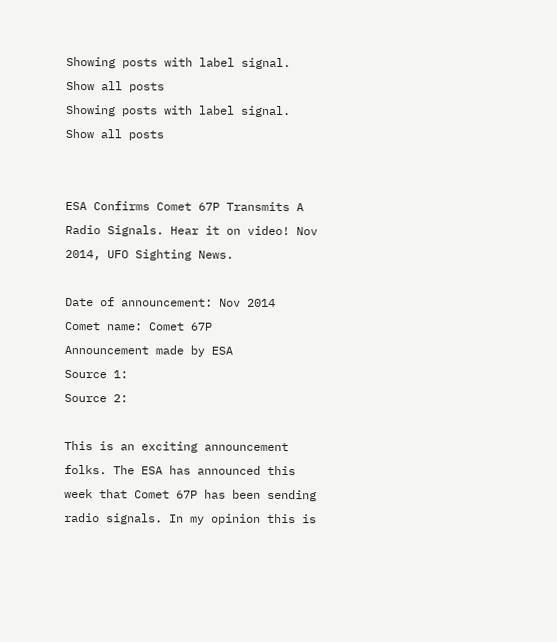Showing posts with label signal. Show all posts
Showing posts with label signal. Show all posts


ESA Confirms Comet 67P Transmits A Radio Signals. Hear it on video! Nov 2014, UFO Sighting News.

Date of announcement: Nov 2014
Comet name: Comet 67P
Announcement made by ESA
Source 1:
Source 2:

This is an exciting announcement folks. The ESA has announced this week that Comet 67P has been sending radio signals. In my opinion this is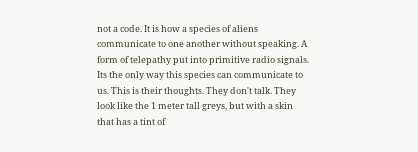not a code. It is how a species of aliens communicate to one another without speaking. A form of telepathy put into primitive radio signals. Its the only way this species can communicate to us. This is their thoughts. They don't talk. They look like the 1 meter tall greys, but with a skin that has a tint of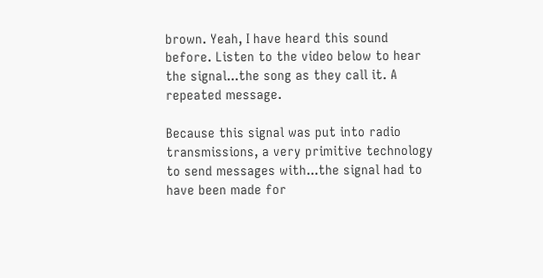brown. Yeah, I have heard this sound before. Listen to the video below to hear the signal...the song as they call it. A repeated message.

Because this signal was put into radio transmissions, a very primitive technology to send messages with...the signal had to have been made for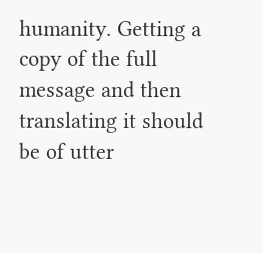humanity. Getting a copy of the full message and then translating it should be of utter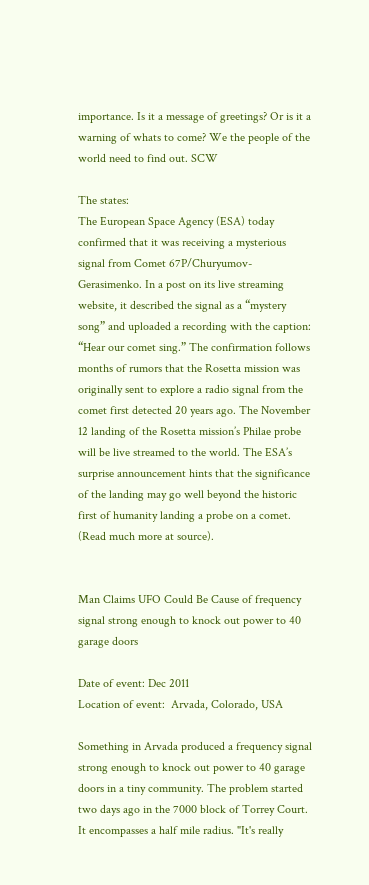importance. Is it a message of greetings? Or is it a warning of whats to come? We the people of the world need to find out. SCW

The states:
The European Space Agency (ESA) today confirmed that it was receiving a mysterious signal from Comet 67P/Churyumov-Gerasimenko. In a post on its live streaming website, it described the signal as a “mystery song” and uploaded a recording with the caption: “Hear our comet sing.” The confirmation follows months of rumors that the Rosetta mission was originally sent to explore a radio signal from the comet first detected 20 years ago. The November 12 landing of the Rosetta mission’s Philae probe will be live streamed to the world. The ESA’s surprise announcement hints that the significance of the landing may go well beyond the historic first of humanity landing a probe on a comet. (Read much more at source).


Man Claims UFO Could Be Cause of frequency signal strong enough to knock out power to 40 garage doors

Date of event: Dec 2011
Location of event:  Arvada, Colorado, USA

Something in Arvada produced a frequency signal strong enough to knock out power to 40 garage doors in a tiny community. The problem started two days ago in the 7000 block of Torrey Court. It encompasses a half mile radius. "It's really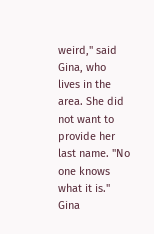weird," said Gina, who lives in the area. She did not want to provide her last name. "No one knows what it is." Gina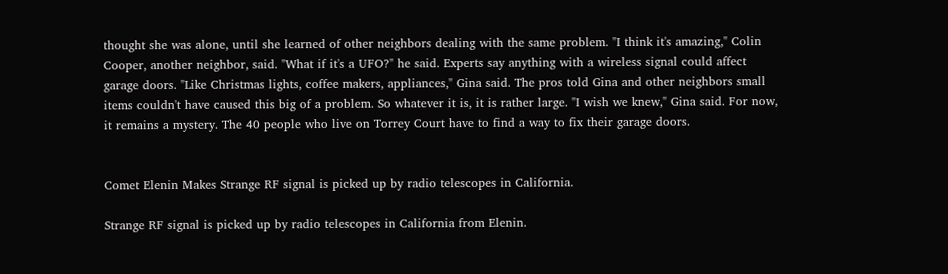thought she was alone, until she learned of other neighbors dealing with the same problem. "I think it's amazing," Colin Cooper, another neighbor, said. "What if it's a UFO?" he said. Experts say anything with a wireless signal could affect garage doors. "Like Christmas lights, coffee makers, appliances," Gina said. The pros told Gina and other neighbors small items couldn't have caused this big of a problem. So whatever it is, it is rather large. "I wish we knew," Gina said. For now, it remains a mystery. The 40 people who live on Torrey Court have to find a way to fix their garage doors.


Comet Elenin Makes Strange RF signal is picked up by radio telescopes in California.

Strange RF signal is picked up by radio telescopes in California from Elenin.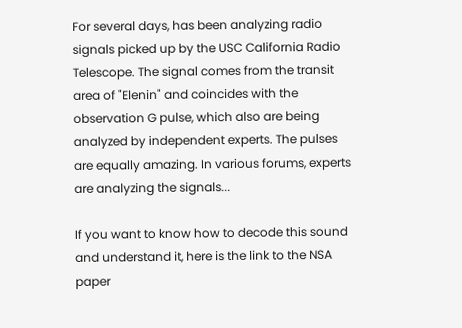For several days, has been analyzing radio signals picked up by the USC California Radio Telescope. The signal comes from the transit area of "Elenin" and coincides with the observation G pulse, which also are being analyzed by independent experts. The pulses are equally amazing. In various forums, experts are analyzing the signals...

If you want to know how to decode this sound and understand it, here is the link to the NSA paper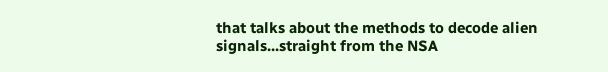that talks about the methods to decode alien signals...straight from the NSA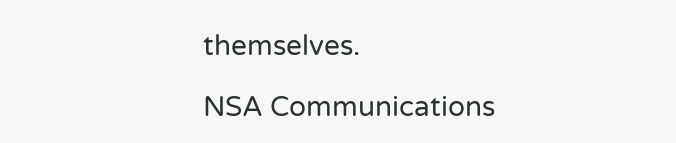themselves.

NSA Communications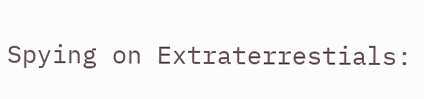Spying on Extraterrestials: